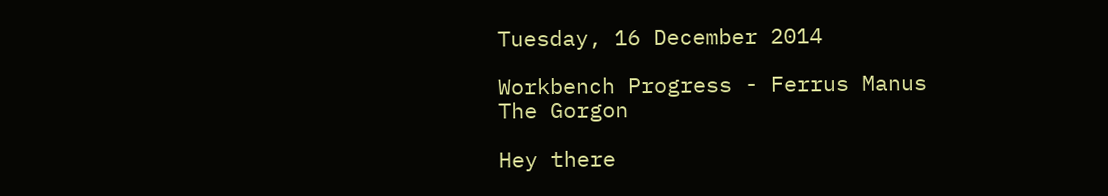Tuesday, 16 December 2014

Workbench Progress - Ferrus Manus The Gorgon

Hey there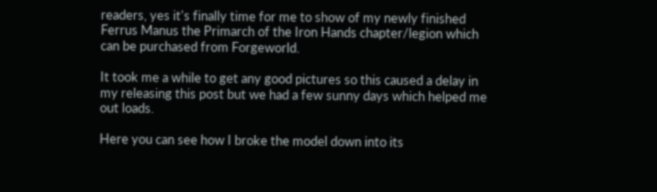readers, yes it's finally time for me to show of my newly finished Ferrus Manus the Primarch of the Iron Hands chapter/legion which can be purchased from Forgeworld.

It took me a while to get any good pictures so this caused a delay in my releasing this post but we had a few sunny days which helped me out loads.

Here you can see how I broke the model down into its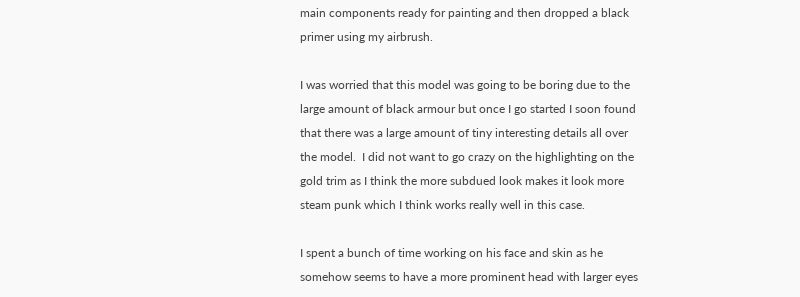main components ready for painting and then dropped a black primer using my airbrush.

I was worried that this model was going to be boring due to the large amount of black armour but once I go started I soon found that there was a large amount of tiny interesting details all over the model.  I did not want to go crazy on the highlighting on the gold trim as I think the more subdued look makes it look more steam punk which I think works really well in this case.

I spent a bunch of time working on his face and skin as he somehow seems to have a more prominent head with larger eyes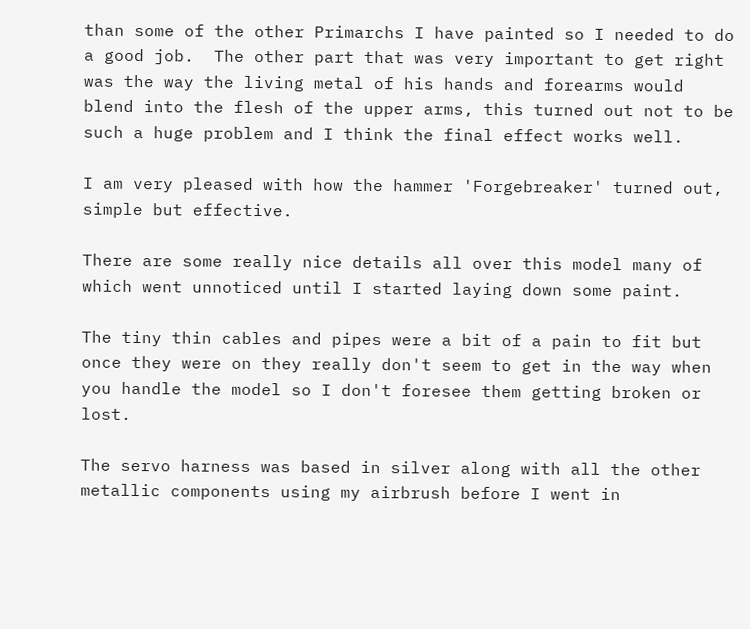than some of the other Primarchs I have painted so I needed to do a good job.  The other part that was very important to get right was the way the living metal of his hands and forearms would blend into the flesh of the upper arms, this turned out not to be such a huge problem and I think the final effect works well.

I am very pleased with how the hammer 'Forgebreaker' turned out, simple but effective.

There are some really nice details all over this model many of which went unnoticed until I started laying down some paint.

The tiny thin cables and pipes were a bit of a pain to fit but once they were on they really don't seem to get in the way when you handle the model so I don't foresee them getting broken or lost.

The servo harness was based in silver along with all the other metallic components using my airbrush before I went in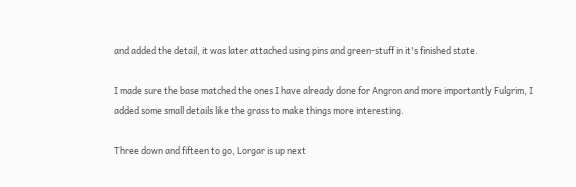and added the detail, it was later attached using pins and green-stuff in it's finished state.

I made sure the base matched the ones I have already done for Angron and more importantly Fulgrim, I added some small details like the grass to make things more interesting.

Three down and fifteen to go, Lorgar is up next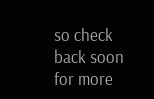so check back soon for more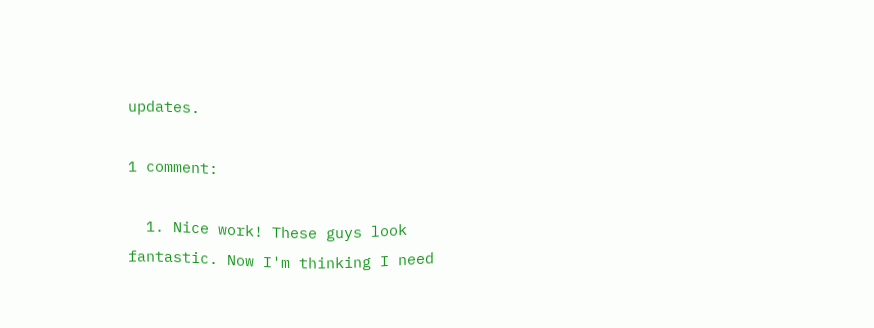updates.

1 comment:

  1. Nice work! These guys look fantastic. Now I'm thinking I need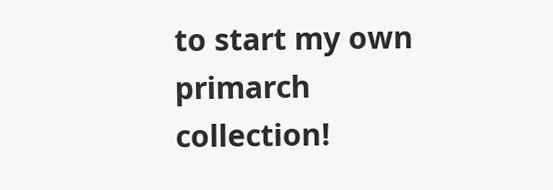to start my own primarch collection!